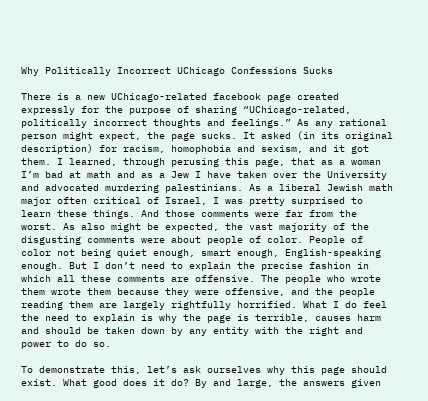Why Politically Incorrect UChicago Confessions Sucks

There is a new UChicago-related facebook page created expressly for the purpose of sharing “UChicago-related, politically incorrect thoughts and feelings.” As any rational person might expect, the page sucks. It asked (in its original description) for racism, homophobia and sexism, and it got them. I learned, through perusing this page, that as a woman I’m bad at math and as a Jew I have taken over the University and advocated murdering palestinians. As a liberal Jewish math major often critical of Israel, I was pretty surprised to learn these things. And those comments were far from the worst. As also might be expected, the vast majority of the disgusting comments were about people of color. People of color not being quiet enough, smart enough, English-speaking enough. But I don’t need to explain the precise fashion in which all these comments are offensive. The people who wrote them wrote them because they were offensive, and the people reading them are largely rightfully horrified. What I do feel the need to explain is why the page is terrible, causes harm and should be taken down by any entity with the right and power to do so.

To demonstrate this, let’s ask ourselves why this page should exist. What good does it do? By and large, the answers given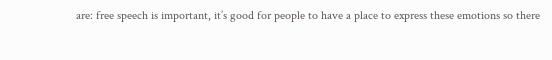are: free speech is important, it’s good for people to have a place to express these emotions so there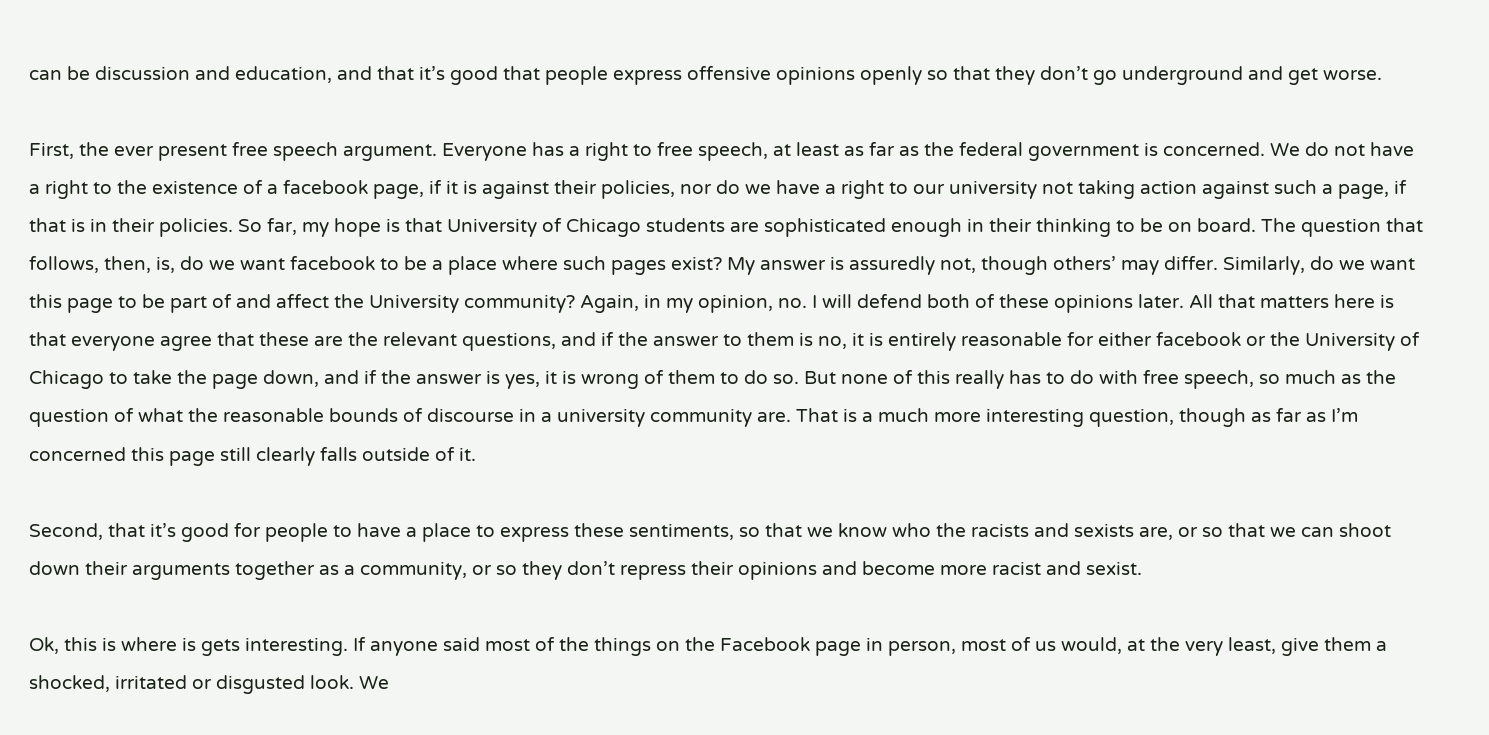can be discussion and education, and that it’s good that people express offensive opinions openly so that they don’t go underground and get worse.

First, the ever present free speech argument. Everyone has a right to free speech, at least as far as the federal government is concerned. We do not have a right to the existence of a facebook page, if it is against their policies, nor do we have a right to our university not taking action against such a page, if that is in their policies. So far, my hope is that University of Chicago students are sophisticated enough in their thinking to be on board. The question that follows, then, is, do we want facebook to be a place where such pages exist? My answer is assuredly not, though others’ may differ. Similarly, do we want this page to be part of and affect the University community? Again, in my opinion, no. I will defend both of these opinions later. All that matters here is that everyone agree that these are the relevant questions, and if the answer to them is no, it is entirely reasonable for either facebook or the University of Chicago to take the page down, and if the answer is yes, it is wrong of them to do so. But none of this really has to do with free speech, so much as the question of what the reasonable bounds of discourse in a university community are. That is a much more interesting question, though as far as I’m concerned this page still clearly falls outside of it.

Second, that it’s good for people to have a place to express these sentiments, so that we know who the racists and sexists are, or so that we can shoot down their arguments together as a community, or so they don’t repress their opinions and become more racist and sexist.

Ok, this is where is gets interesting. If anyone said most of the things on the Facebook page in person, most of us would, at the very least, give them a shocked, irritated or disgusted look. We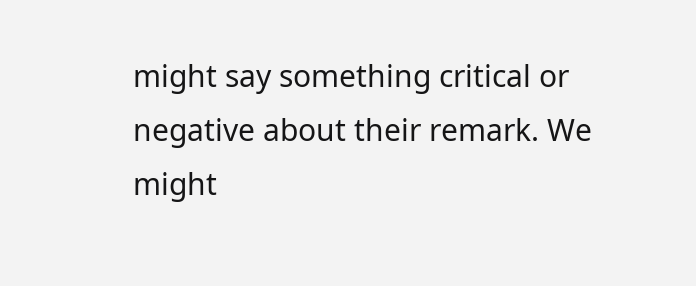might say something critical or negative about their remark. We might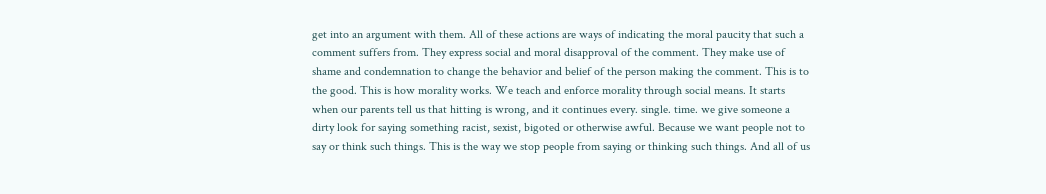get into an argument with them. All of these actions are ways of indicating the moral paucity that such a comment suffers from. They express social and moral disapproval of the comment. They make use of shame and condemnation to change the behavior and belief of the person making the comment. This is to the good. This is how morality works. We teach and enforce morality through social means. It starts when our parents tell us that hitting is wrong, and it continues every. single. time. we give someone a dirty look for saying something racist, sexist, bigoted or otherwise awful. Because we want people not to say or think such things. This is the way we stop people from saying or thinking such things. And all of us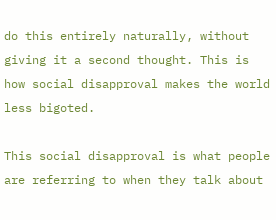do this entirely naturally, without giving it a second thought. This is how social disapproval makes the world less bigoted.

This social disapproval is what people are referring to when they talk about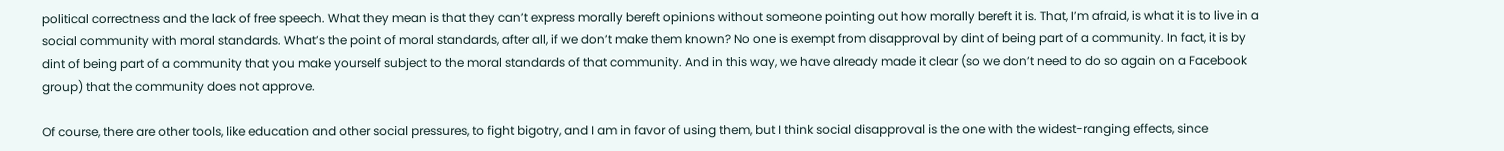political correctness and the lack of free speech. What they mean is that they can’t express morally bereft opinions without someone pointing out how morally bereft it is. That, I’m afraid, is what it is to live in a social community with moral standards. What’s the point of moral standards, after all, if we don’t make them known? No one is exempt from disapproval by dint of being part of a community. In fact, it is by dint of being part of a community that you make yourself subject to the moral standards of that community. And in this way, we have already made it clear (so we don’t need to do so again on a Facebook group) that the community does not approve.

Of course, there are other tools, like education and other social pressures, to fight bigotry, and I am in favor of using them, but I think social disapproval is the one with the widest-ranging effects, since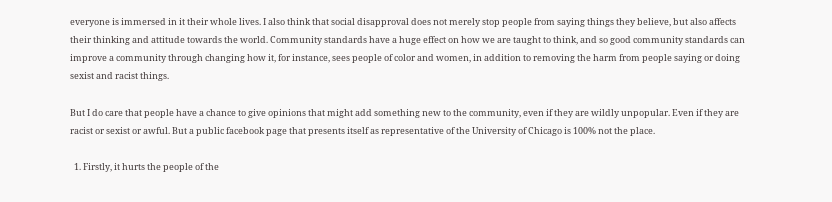everyone is immersed in it their whole lives. I also think that social disapproval does not merely stop people from saying things they believe, but also affects their thinking and attitude towards the world. Community standards have a huge effect on how we are taught to think, and so good community standards can improve a community through changing how it, for instance, sees people of color and women, in addition to removing the harm from people saying or doing sexist and racist things.

But I do care that people have a chance to give opinions that might add something new to the community, even if they are wildly unpopular. Even if they are racist or sexist or awful. But a public facebook page that presents itself as representative of the University of Chicago is 100% not the place.

  1. Firstly, it hurts the people of the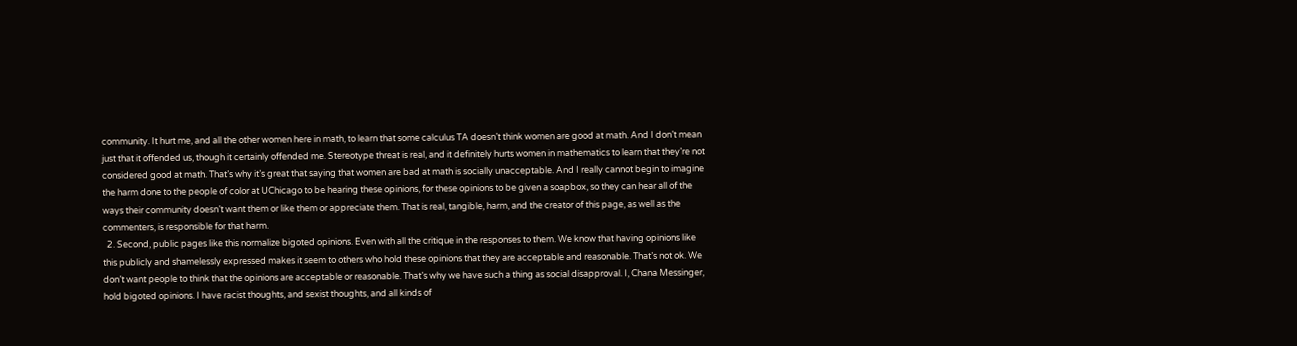community. It hurt me, and all the other women here in math, to learn that some calculus TA doesn’t think women are good at math. And I don’t mean just that it offended us, though it certainly offended me. Stereotype threat is real, and it definitely hurts women in mathematics to learn that they’re not considered good at math. That’s why it’s great that saying that women are bad at math is socially unacceptable. And I really cannot begin to imagine the harm done to the people of color at UChicago to be hearing these opinions, for these opinions to be given a soapbox, so they can hear all of the ways their community doesn’t want them or like them or appreciate them. That is real, tangible, harm, and the creator of this page, as well as the commenters, is responsible for that harm.
  2. Second, public pages like this normalize bigoted opinions. Even with all the critique in the responses to them. We know that having opinions like this publicly and shamelessly expressed makes it seem to others who hold these opinions that they are acceptable and reasonable. That’s not ok. We don’t want people to think that the opinions are acceptable or reasonable. That’s why we have such a thing as social disapproval. I, Chana Messinger, hold bigoted opinions. I have racist thoughts, and sexist thoughts, and all kinds of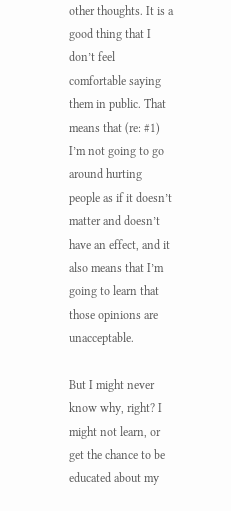other thoughts. It is a good thing that I don’t feel comfortable saying them in public. That means that (re: #1) I’m not going to go around hurting people as if it doesn’t matter and doesn’t have an effect, and it also means that I’m going to learn that those opinions are unacceptable.

But I might never know why, right? I might not learn, or get the chance to be educated about my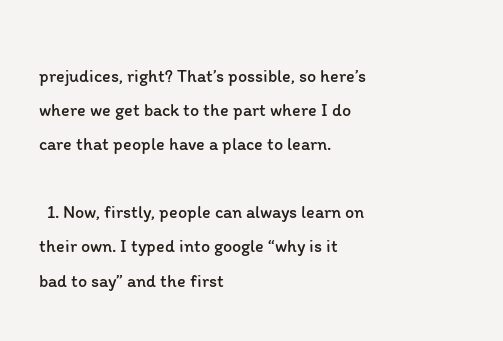prejudices, right? That’s possible, so here’s where we get back to the part where I do care that people have a place to learn.

  1. Now, firstly, people can always learn on their own. I typed into google “why is it bad to say” and the first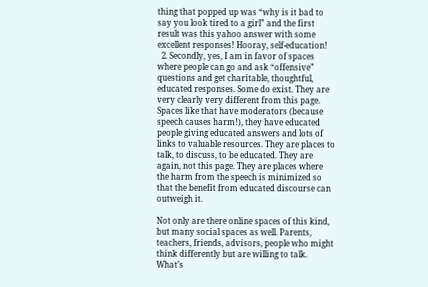thing that popped up was “why is it bad to say you look tired to a girl” and the first result was this yahoo answer with some excellent responses! Hooray, self-education!
  2. Secondly, yes, I am in favor of spaces where people can go and ask “offensive” questions and get charitable, thoughtful, educated responses. Some do exist. They are very clearly very different from this page. Spaces like that have moderators (because speech causes harm!), they have educated people giving educated answers and lots of links to valuable resources. They are places to talk, to discuss, to be educated. They are again, not this page. They are places where the harm from the speech is minimized so that the benefit from educated discourse can outweigh it.

Not only are there online spaces of this kind, but many social spaces as well. Parents, teachers, friends, advisors, people who might think differently but are willing to talk. What’s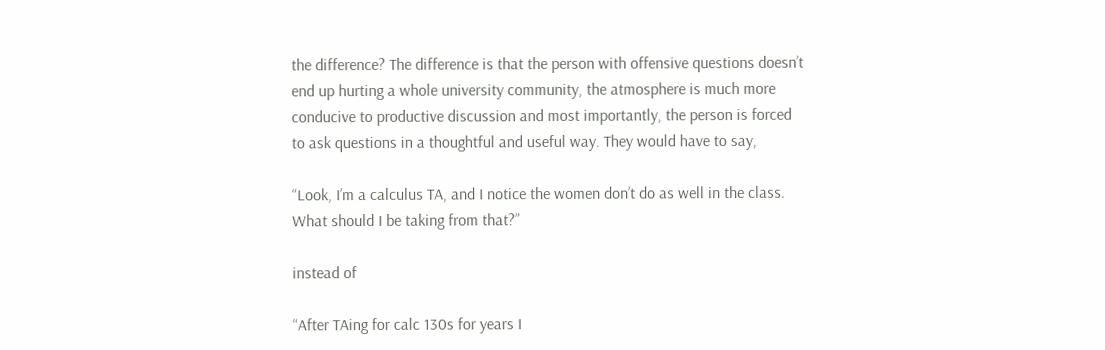the difference? The difference is that the person with offensive questions doesn’t end up hurting a whole university community, the atmosphere is much more conducive to productive discussion and most importantly, the person is forced to ask questions in a thoughtful and useful way. They would have to say,

“Look, I’m a calculus TA, and I notice the women don’t do as well in the class. What should I be taking from that?”

instead of

“After TAing for calc 130s for years I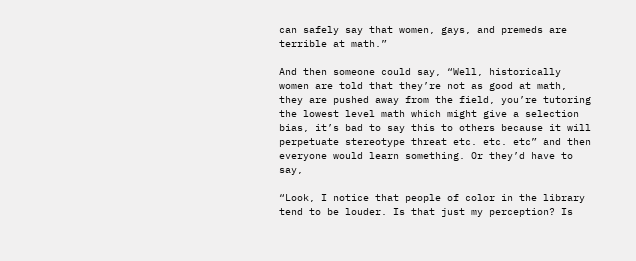can safely say that women, gays, and premeds are terrible at math.”

And then someone could say, “Well, historically women are told that they’re not as good at math, they are pushed away from the field, you’re tutoring the lowest level math which might give a selection bias, it’s bad to say this to others because it will perpetuate stereotype threat etc. etc. etc” and then everyone would learn something. Or they’d have to say,

“Look, I notice that people of color in the library tend to be louder. Is that just my perception? Is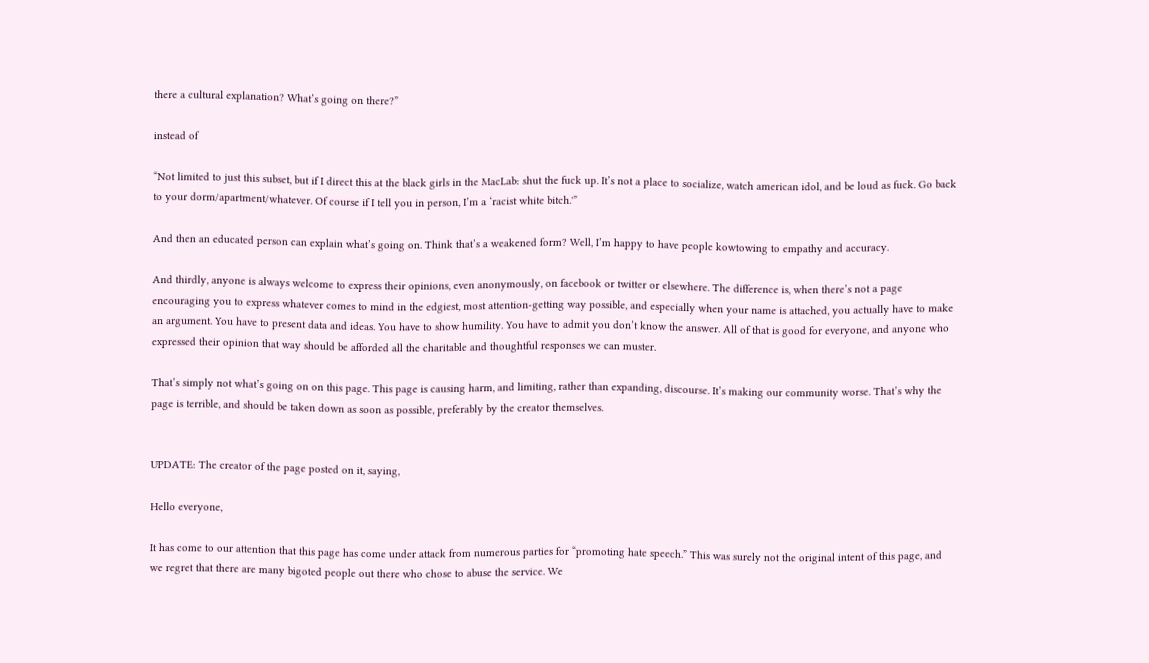there a cultural explanation? What’s going on there?”

instead of

“Not limited to just this subset, but if I direct this at the black girls in the MacLab: shut the fuck up. It’s not a place to socialize, watch american idol, and be loud as fuck. Go back to your dorm/apartment/whatever. Of course if I tell you in person, I’m a ‘racist white bitch.'”

And then an educated person can explain what’s going on. Think that’s a weakened form? Well, I’m happy to have people kowtowing to empathy and accuracy.

And thirdly, anyone is always welcome to express their opinions, even anonymously, on facebook or twitter or elsewhere. The difference is, when there’s not a page encouraging you to express whatever comes to mind in the edgiest, most attention-getting way possible, and especially when your name is attached, you actually have to make an argument. You have to present data and ideas. You have to show humility. You have to admit you don’t know the answer. All of that is good for everyone, and anyone who expressed their opinion that way should be afforded all the charitable and thoughtful responses we can muster.

That’s simply not what’s going on on this page. This page is causing harm, and limiting, rather than expanding, discourse. It’s making our community worse. That’s why the page is terrible, and should be taken down as soon as possible, preferably by the creator themselves.


UPDATE: The creator of the page posted on it, saying,

Hello everyone,

It has come to our attention that this page has come under attack from numerous parties for “promoting hate speech.” This was surely not the original intent of this page, and we regret that there are many bigoted people out there who chose to abuse the service. We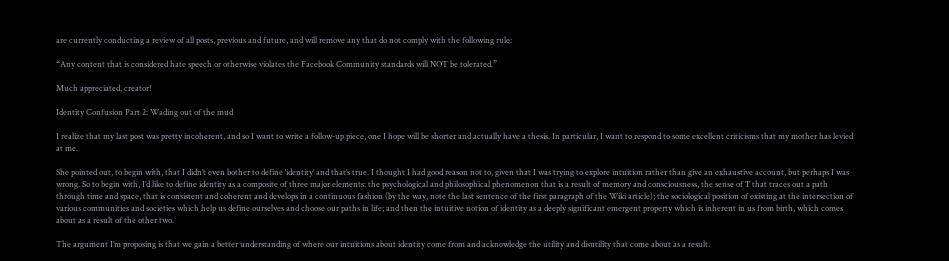are currently conducting a review of all posts, previous and future, and will remove any that do not comply with the following rule:

“Any content that is considered hate speech or otherwise violates the Facebook Community standards will NOT be tolerated.”

Much appreciated, creator!

Identity Confusion Part 2: Wading out of the mud

I realize that my last post was pretty incoherent, and so I want to write a follow-up piece, one I hope will be shorter and actually have a thesis. In particular, I want to respond to some excellent criticisms that my mother has levied at me.

She pointed out, to begin with, that I didn’t even bother to define ‘identity’ and that’s true. I thought I had good reason not to, given that I was trying to explore intuition rather than give an exhaustive account, but perhaps I was wrong. So to begin with, I’d like to define identity as a composite of three major elements: the psychological and philosophical phenomenon that is a result of memory and consciousness, the sense of ‘I’ that traces out a path through time and space, that is consistent and coherent and develops in a continuous fashion (by the way, note the last sentence of the first paragraph of the Wiki article); the sociological position of existing at the intersection of various communities and societies which help us define ourselves and choose our paths in life; and then the intuitive notion of identity as a deeply significant emergent property which is inherent in us from birth, which comes about as a result of the other two.

The argument I’m proposing is that we gain a better understanding of where our intuitions about identity come from and acknowledge the utility and disutility that come about as a result.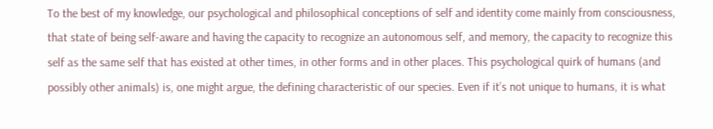To the best of my knowledge, our psychological and philosophical conceptions of self and identity come mainly from consciousness, that state of being self-aware and having the capacity to recognize an autonomous self, and memory, the capacity to recognize this self as the same self that has existed at other times, in other forms and in other places. This psychological quirk of humans (and possibly other animals) is, one might argue, the defining characteristic of our species. Even if it’s not unique to humans, it is what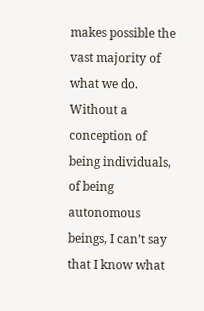makes possible the vast majority of what we do. Without a conception of being individuals, of being autonomous beings, I can’t say that I know what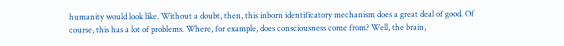humanity would look like. Without a doubt, then, this inborn identificatory mechanism does a great deal of good. Of course, this has a lot of problems. Where, for example, does consciousness come from? Well, the brain,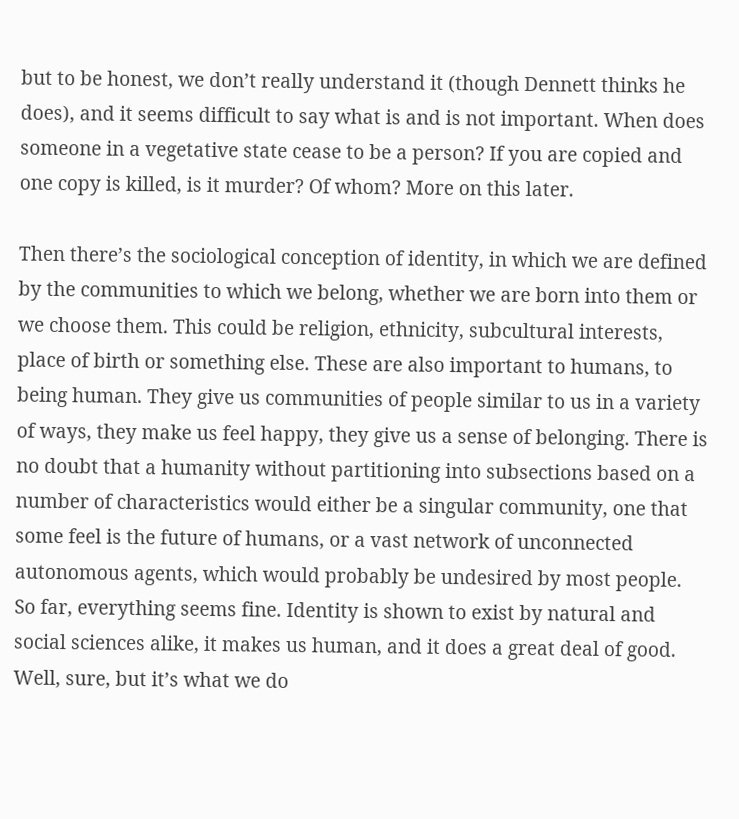but to be honest, we don’t really understand it (though Dennett thinks he does), and it seems difficult to say what is and is not important. When does someone in a vegetative state cease to be a person? If you are copied and one copy is killed, is it murder? Of whom? More on this later.

Then there’s the sociological conception of identity, in which we are defined by the communities to which we belong, whether we are born into them or we choose them. This could be religion, ethnicity, subcultural interests, place of birth or something else. These are also important to humans, to being human. They give us communities of people similar to us in a variety of ways, they make us feel happy, they give us a sense of belonging. There is no doubt that a humanity without partitioning into subsections based on a number of characteristics would either be a singular community, one that some feel is the future of humans, or a vast network of unconnected autonomous agents, which would probably be undesired by most people.
So far, everything seems fine. Identity is shown to exist by natural and social sciences alike, it makes us human, and it does a great deal of good. Well, sure, but it’s what we do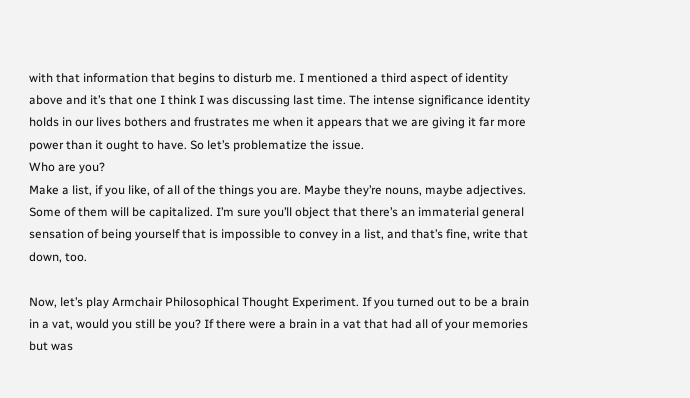with that information that begins to disturb me. I mentioned a third aspect of identity above and it’s that one I think I was discussing last time. The intense significance identity holds in our lives bothers and frustrates me when it appears that we are giving it far more power than it ought to have. So let’s problematize the issue.
Who are you?
Make a list, if you like, of all of the things you are. Maybe they’re nouns, maybe adjectives. Some of them will be capitalized. I’m sure you’ll object that there’s an immaterial general sensation of being yourself that is impossible to convey in a list, and that’s fine, write that down, too.

Now, let’s play Armchair Philosophical Thought Experiment. If you turned out to be a brain in a vat, would you still be you? If there were a brain in a vat that had all of your memories but was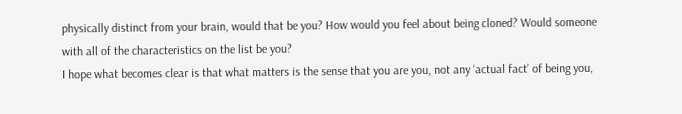physically distinct from your brain, would that be you? How would you feel about being cloned? Would someone with all of the characteristics on the list be you?
I hope what becomes clear is that what matters is the sense that you are you, not any ‘actual fact’ of being you,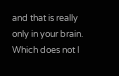and that is really only in your brain. Which does not I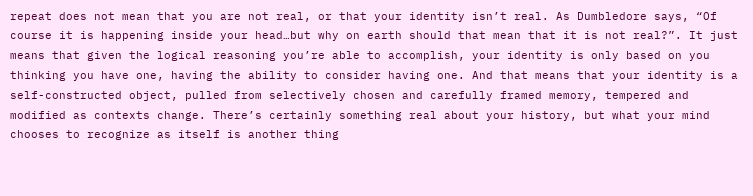repeat does not mean that you are not real, or that your identity isn’t real. As Dumbledore says, “Of course it is happening inside your head…but why on earth should that mean that it is not real?”. It just means that given the logical reasoning you’re able to accomplish, your identity is only based on you thinking you have one, having the ability to consider having one. And that means that your identity is a self-constructed object, pulled from selectively chosen and carefully framed memory, tempered and modified as contexts change. There’s certainly something real about your history, but what your mind chooses to recognize as itself is another thing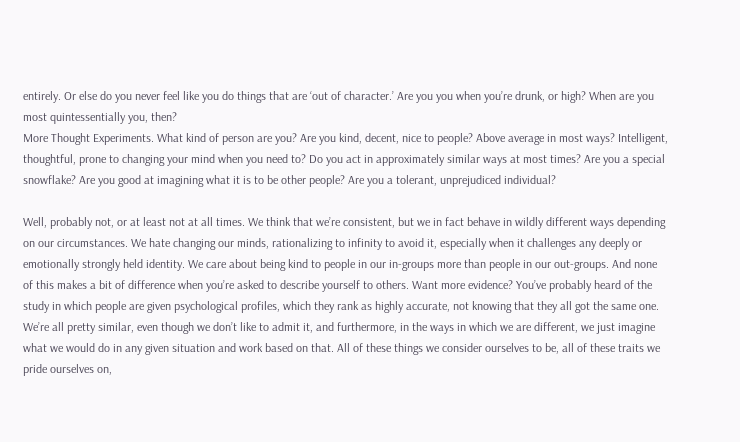entirely. Or else do you never feel like you do things that are ‘out of character.’ Are you you when you’re drunk, or high? When are you most quintessentially you, then?
More Thought Experiments. What kind of person are you? Are you kind, decent, nice to people? Above average in most ways? Intelligent, thoughtful, prone to changing your mind when you need to? Do you act in approximately similar ways at most times? Are you a special snowflake? Are you good at imagining what it is to be other people? Are you a tolerant, unprejudiced individual?

Well, probably not, or at least not at all times. We think that we’re consistent, but we in fact behave in wildly different ways depending on our circumstances. We hate changing our minds, rationalizing to infinity to avoid it, especially when it challenges any deeply or emotionally strongly held identity. We care about being kind to people in our in-groups more than people in our out-groups. And none of this makes a bit of difference when you’re asked to describe yourself to others. Want more evidence? You’ve probably heard of the study in which people are given psychological profiles, which they rank as highly accurate, not knowing that they all got the same one. We’re all pretty similar, even though we don’t like to admit it, and furthermore, in the ways in which we are different, we just imagine what we would do in any given situation and work based on that. All of these things we consider ourselves to be, all of these traits we pride ourselves on,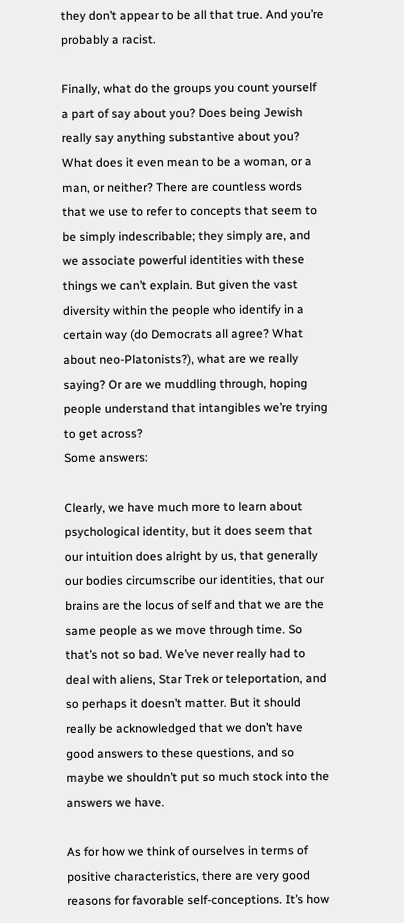they don’t appear to be all that true. And you’re probably a racist.

Finally, what do the groups you count yourself a part of say about you? Does being Jewish really say anything substantive about you? What does it even mean to be a woman, or a man, or neither? There are countless words that we use to refer to concepts that seem to be simply indescribable; they simply are, and we associate powerful identities with these things we can’t explain. But given the vast diversity within the people who identify in a certain way (do Democrats all agree? What about neo-Platonists?), what are we really saying? Or are we muddling through, hoping people understand that intangibles we’re trying to get across?
Some answers:

Clearly, we have much more to learn about psychological identity, but it does seem that our intuition does alright by us, that generally our bodies circumscribe our identities, that our brains are the locus of self and that we are the same people as we move through time. So that’s not so bad. We’ve never really had to deal with aliens, Star Trek or teleportation, and so perhaps it doesn’t matter. But it should really be acknowledged that we don’t have good answers to these questions, and so maybe we shouldn’t put so much stock into the answers we have.

As for how we think of ourselves in terms of positive characteristics, there are very good reasons for favorable self-conceptions. It’s how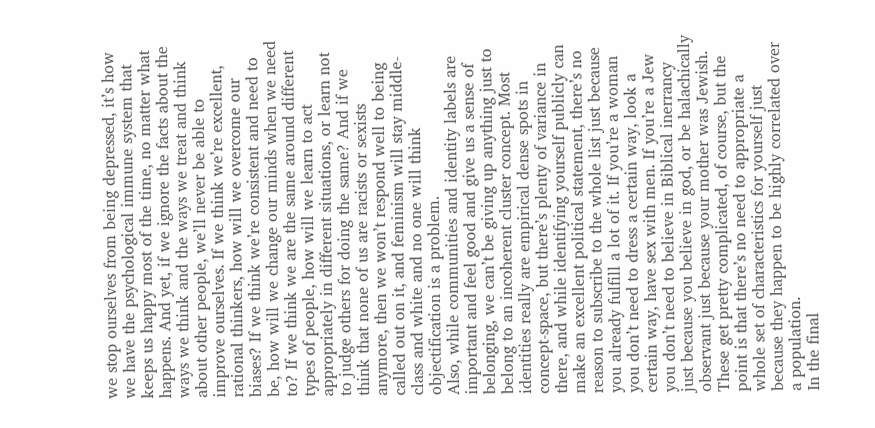we stop ourselves from being depressed, it’s how we have the psychological immune system that keeps us happy most of the time, no matter what happens. And yet, if we ignore the facts about the ways we think and the ways we treat and think about other people, we’ll never be able to improve ourselves. If we think we’re excellent, rational thinkers, how will we overcome our biases? If we think we’re consistent and need to be, how will we change our minds when we need to? If we think we are the same around different types of people, how will we learn to act appropriately in different situations, or learn not to judge others for doing the same? And if we think that none of us are racists or sexists anymore, then we won’t respond well to being called out on it, and feminism will stay middle-class and white and no one will think objectification is a problem.
Also, while communities and identity labels are important and feel good and give us a sense of belonging, we can’t be giving up anything just to belong to an incoherent cluster concept. Most identities really are empirical dense spots in concept-space, but there’s plenty of variance in there, and while identifying yourself publicly can make an excellent political statement, there’s no reason to subscribe to the whole list just because you already fulfill a lot of it. If you’re a woman you don’t need to dress a certain way, look a certain way, have sex with men. If you’re a Jew you don’t need to believe in Biblical inerrancy just because you believe in god, or be halachically observant just because your mother was Jewish. These get pretty complicated, of course, but the point is that there’s no need to appropriate a whole set of characteristics for yourself just because they happen to be highly correlated over a population.
In the final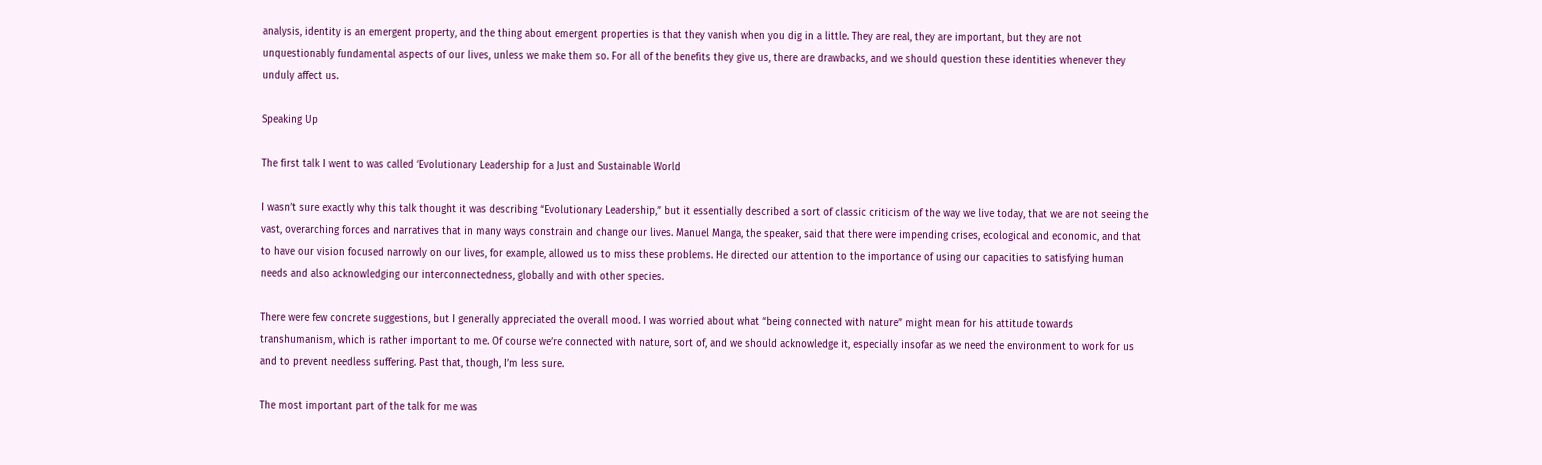analysis, identity is an emergent property, and the thing about emergent properties is that they vanish when you dig in a little. They are real, they are important, but they are not unquestionably fundamental aspects of our lives, unless we make them so. For all of the benefits they give us, there are drawbacks, and we should question these identities whenever they unduly affect us.

Speaking Up

The first talk I went to was called ‘Evolutionary Leadership for a Just and Sustainable World

I wasn’t sure exactly why this talk thought it was describing “Evolutionary Leadership,” but it essentially described a sort of classic criticism of the way we live today, that we are not seeing the vast, overarching forces and narratives that in many ways constrain and change our lives. Manuel Manga, the speaker, said that there were impending crises, ecological and economic, and that to have our vision focused narrowly on our lives, for example, allowed us to miss these problems. He directed our attention to the importance of using our capacities to satisfying human needs and also acknowledging our interconnectedness, globally and with other species.

There were few concrete suggestions, but I generally appreciated the overall mood. I was worried about what “being connected with nature” might mean for his attitude towards transhumanism, which is rather important to me. Of course we’re connected with nature, sort of, and we should acknowledge it, especially insofar as we need the environment to work for us and to prevent needless suffering. Past that, though, I’m less sure.

The most important part of the talk for me was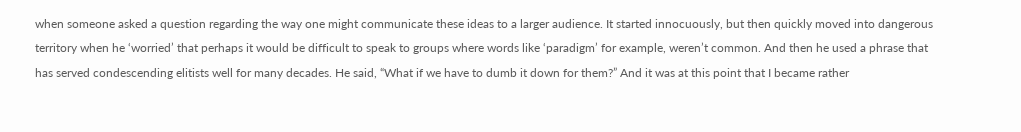when someone asked a question regarding the way one might communicate these ideas to a larger audience. It started innocuously, but then quickly moved into dangerous territory when he ‘worried’ that perhaps it would be difficult to speak to groups where words like ‘paradigm’ for example, weren’t common. And then he used a phrase that has served condescending elitists well for many decades. He said, “What if we have to dumb it down for them?” And it was at this point that I became rather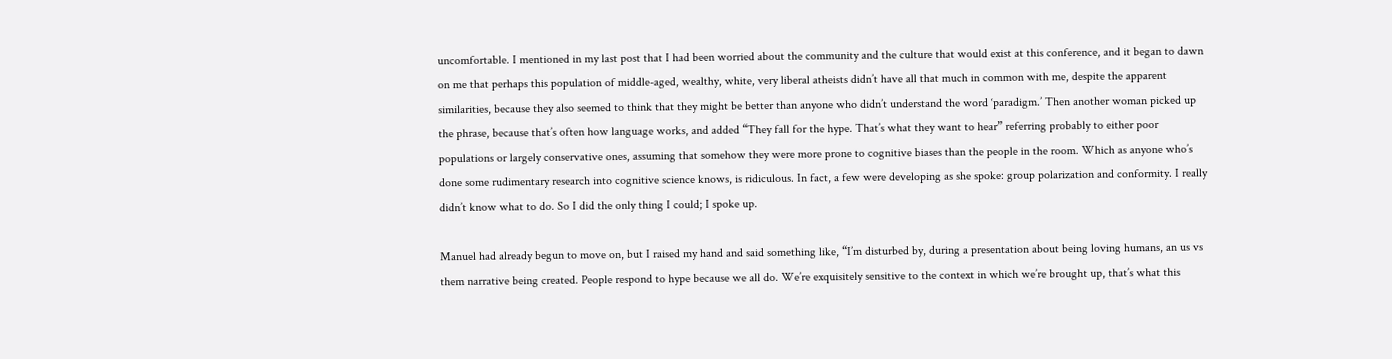uncomfortable. I mentioned in my last post that I had been worried about the community and the culture that would exist at this conference, and it began to dawn on me that perhaps this population of middle-aged, wealthy, white, very liberal atheists didn’t have all that much in common with me, despite the apparent similarities, because they also seemed to think that they might be better than anyone who didn’t understand the word ‘paradigm.’ Then another woman picked up the phrase, because that’s often how language works, and added “They fall for the hype. That’s what they want to hear” referring probably to either poor populations or largely conservative ones, assuming that somehow they were more prone to cognitive biases than the people in the room. Which as anyone who’s done some rudimentary research into cognitive science knows, is ridiculous. In fact, a few were developing as she spoke: group polarization and conformity. I really didn’t know what to do. So I did the only thing I could; I spoke up.

Manuel had already begun to move on, but I raised my hand and said something like, “I’m disturbed by, during a presentation about being loving humans, an us vs them narrative being created. People respond to hype because we all do. We’re exquisitely sensitive to the context in which we’re brought up, that’s what this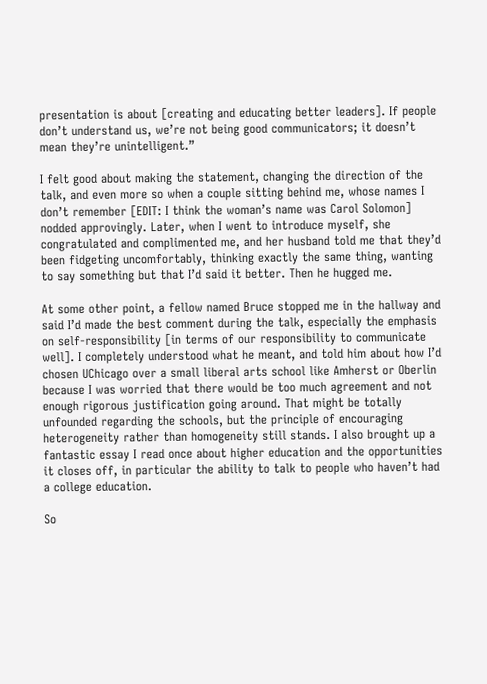presentation is about [creating and educating better leaders]. If people don’t understand us, we’re not being good communicators; it doesn’t mean they’re unintelligent.”

I felt good about making the statement, changing the direction of the talk, and even more so when a couple sitting behind me, whose names I don’t remember [EDIT: I think the woman’s name was Carol Solomon] nodded approvingly. Later, when I went to introduce myself, she congratulated and complimented me, and her husband told me that they’d been fidgeting uncomfortably, thinking exactly the same thing, wanting to say something but that I’d said it better. Then he hugged me.

At some other point, a fellow named Bruce stopped me in the hallway and said I’d made the best comment during the talk, especially the emphasis on self-responsibility [in terms of our responsibility to communicate well]. I completely understood what he meant, and told him about how I’d chosen UChicago over a small liberal arts school like Amherst or Oberlin because I was worried that there would be too much agreement and not enough rigorous justification going around. That might be totally unfounded regarding the schools, but the principle of encouraging heterogeneity rather than homogeneity still stands. I also brought up a fantastic essay I read once about higher education and the opportunities it closes off, in particular the ability to talk to people who haven’t had a college education.

So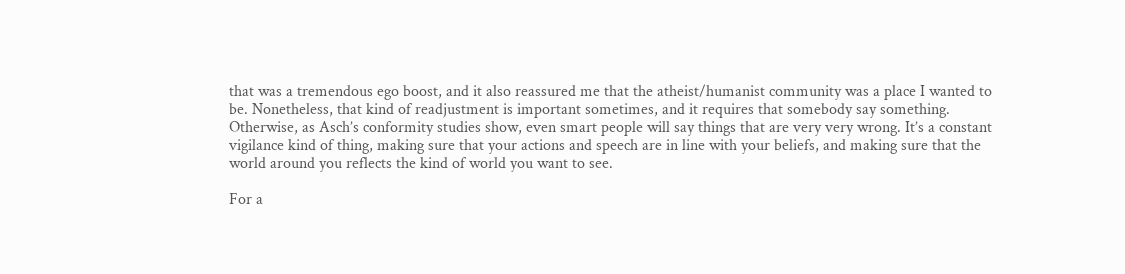that was a tremendous ego boost, and it also reassured me that the atheist/humanist community was a place I wanted to be. Nonetheless, that kind of readjustment is important sometimes, and it requires that somebody say something. Otherwise, as Asch’s conformity studies show, even smart people will say things that are very very wrong. It’s a constant vigilance kind of thing, making sure that your actions and speech are in line with your beliefs, and making sure that the world around you reflects the kind of world you want to see.

For a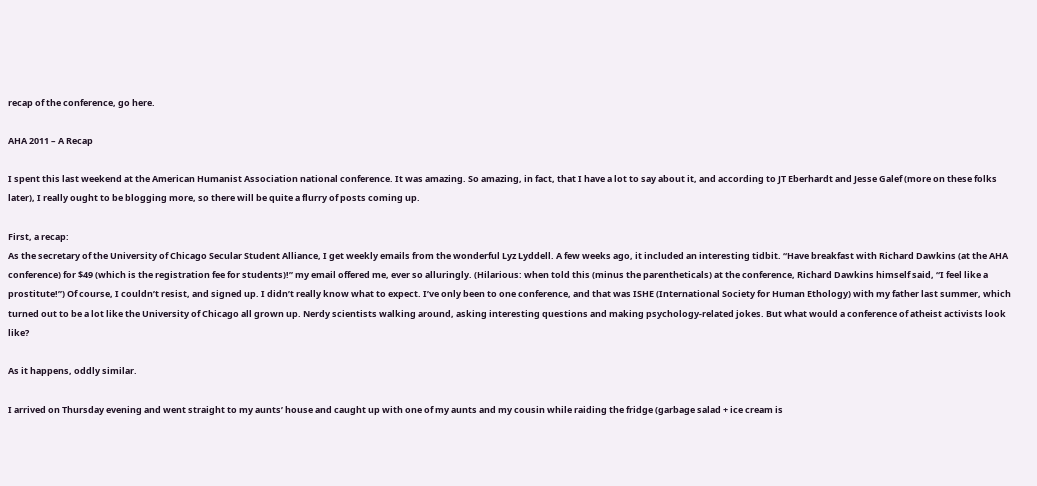recap of the conference, go here.

AHA 2011 – A Recap

I spent this last weekend at the American Humanist Association national conference. It was amazing. So amazing, in fact, that I have a lot to say about it, and according to JT Eberhardt and Jesse Galef (more on these folks later), I really ought to be blogging more, so there will be quite a flurry of posts coming up.

First, a recap:
As the secretary of the University of Chicago Secular Student Alliance, I get weekly emails from the wonderful Lyz Lyddell. A few weeks ago, it included an interesting tidbit. “Have breakfast with Richard Dawkins (at the AHA conference) for $49 (which is the registration fee for students)!” my email offered me, ever so alluringly. (Hilarious: when told this (minus the parentheticals) at the conference, Richard Dawkins himself said, “I feel like a prostitute!”) Of course, I couldn’t resist, and signed up. I didn’t really know what to expect. I’ve only been to one conference, and that was ISHE (International Society for Human Ethology) with my father last summer, which turned out to be a lot like the University of Chicago all grown up. Nerdy scientists walking around, asking interesting questions and making psychology-related jokes. But what would a conference of atheist activists look like?

As it happens, oddly similar.

I arrived on Thursday evening and went straight to my aunts’ house and caught up with one of my aunts and my cousin while raiding the fridge (garbage salad + ice cream is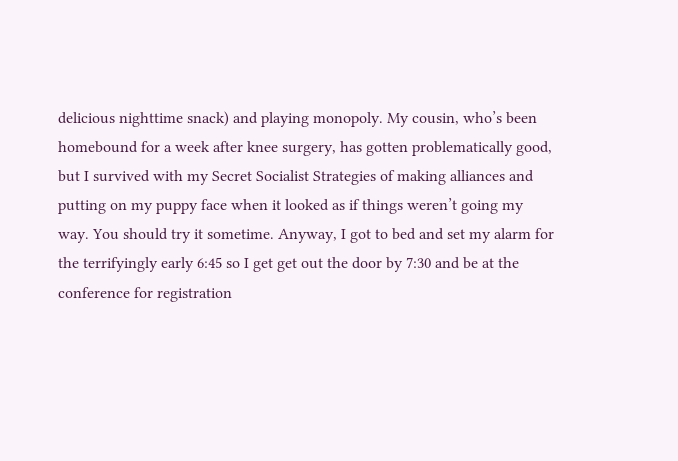delicious nighttime snack) and playing monopoly. My cousin, who’s been homebound for a week after knee surgery, has gotten problematically good, but I survived with my Secret Socialist Strategies of making alliances and putting on my puppy face when it looked as if things weren’t going my way. You should try it sometime. Anyway, I got to bed and set my alarm for the terrifyingly early 6:45 so I get get out the door by 7:30 and be at the conference for registration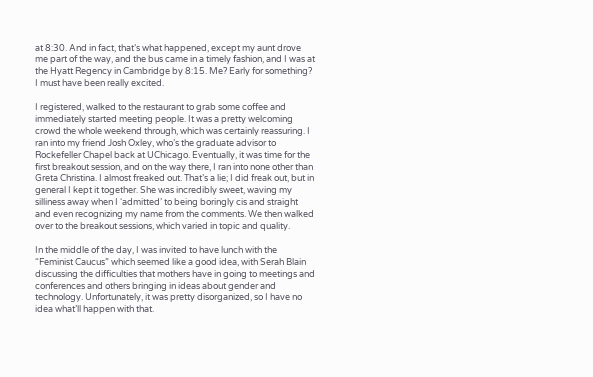at 8:30. And in fact, that’s what happened, except my aunt drove me part of the way, and the bus came in a timely fashion, and I was at the Hyatt Regency in Cambridge by 8:15. Me? Early for something? I must have been really excited.

I registered, walked to the restaurant to grab some coffee and immediately started meeting people. It was a pretty welcoming crowd the whole weekend through, which was certainly reassuring. I ran into my friend Josh Oxley, who’s the graduate advisor to Rockefeller Chapel back at UChicago. Eventually, it was time for the first breakout session, and on the way there, I ran into none other than Greta Christina. I almost freaked out. That’s a lie; I did freak out, but in general I kept it together. She was incredibly sweet, waving my silliness away when I ‘admitted’ to being boringly cis and straight and even recognizing my name from the comments. We then walked over to the breakout sessions, which varied in topic and quality.

In the middle of the day, I was invited to have lunch with the “Feminist Caucus” which seemed like a good idea, with Serah Blain discussing the difficulties that mothers have in going to meetings and conferences and others bringing in ideas about gender and technology. Unfortunately, it was pretty disorganized, so I have no idea what’ll happen with that.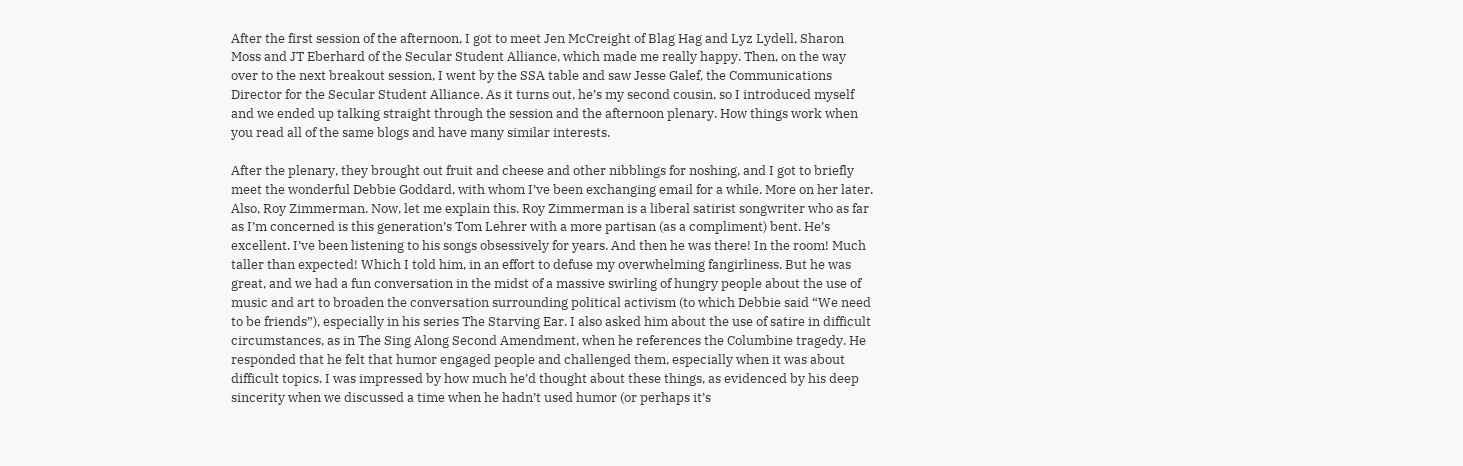After the first session of the afternoon, I got to meet Jen McCreight of Blag Hag and Lyz Lydell, Sharon Moss and JT Eberhard of the Secular Student Alliance, which made me really happy. Then, on the way over to the next breakout session, I went by the SSA table and saw Jesse Galef, the Communications Director for the Secular Student Alliance. As it turns out, he’s my second cousin, so I introduced myself and we ended up talking straight through the session and the afternoon plenary. How things work when you read all of the same blogs and have many similar interests.

After the plenary, they brought out fruit and cheese and other nibblings for noshing, and I got to briefly meet the wonderful Debbie Goddard, with whom I’ve been exchanging email for a while. More on her later. Also, Roy Zimmerman. Now, let me explain this. Roy Zimmerman is a liberal satirist songwriter who as far as I’m concerned is this generation’s Tom Lehrer with a more partisan (as a compliment) bent. He’s excellent. I’ve been listening to his songs obsessively for years. And then he was there! In the room! Much taller than expected! Which I told him, in an effort to defuse my overwhelming fangirliness. But he was great, and we had a fun conversation in the midst of a massive swirling of hungry people about the use of music and art to broaden the conversation surrounding political activism (to which Debbie said “We need to be friends”), especially in his series The Starving Ear. I also asked him about the use of satire in difficult circumstances, as in The Sing Along Second Amendment, when he references the Columbine tragedy. He responded that he felt that humor engaged people and challenged them, especially when it was about difficult topics. I was impressed by how much he’d thought about these things, as evidenced by his deep sincerity when we discussed a time when he hadn’t used humor (or perhaps it’s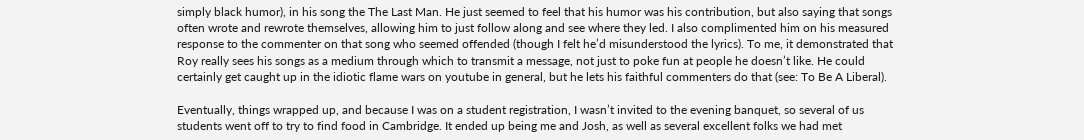simply black humor), in his song the The Last Man. He just seemed to feel that his humor was his contribution, but also saying that songs often wrote and rewrote themselves, allowing him to just follow along and see where they led. I also complimented him on his measured response to the commenter on that song who seemed offended (though I felt he’d misunderstood the lyrics). To me, it demonstrated that Roy really sees his songs as a medium through which to transmit a message, not just to poke fun at people he doesn’t like. He could certainly get caught up in the idiotic flame wars on youtube in general, but he lets his faithful commenters do that (see: To Be A Liberal).

Eventually, things wrapped up, and because I was on a student registration, I wasn’t invited to the evening banquet, so several of us students went off to try to find food in Cambridge. It ended up being me and Josh, as well as several excellent folks we had met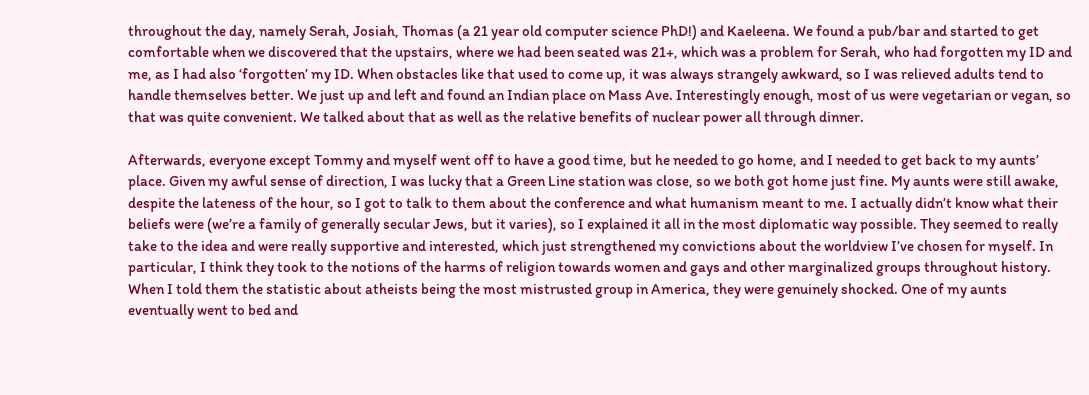throughout the day, namely Serah, Josiah, Thomas (a 21 year old computer science PhD!) and Kaeleena. We found a pub/bar and started to get comfortable when we discovered that the upstairs, where we had been seated was 21+, which was a problem for Serah, who had forgotten my ID and me, as I had also ‘forgotten’ my ID. When obstacles like that used to come up, it was always strangely awkward, so I was relieved adults tend to handle themselves better. We just up and left and found an Indian place on Mass Ave. Interestingly enough, most of us were vegetarian or vegan, so that was quite convenient. We talked about that as well as the relative benefits of nuclear power all through dinner.

Afterwards, everyone except Tommy and myself went off to have a good time, but he needed to go home, and I needed to get back to my aunts’ place. Given my awful sense of direction, I was lucky that a Green Line station was close, so we both got home just fine. My aunts were still awake, despite the lateness of the hour, so I got to talk to them about the conference and what humanism meant to me. I actually didn’t know what their beliefs were (we’re a family of generally secular Jews, but it varies), so I explained it all in the most diplomatic way possible. They seemed to really take to the idea and were really supportive and interested, which just strengthened my convictions about the worldview I’ve chosen for myself. In particular, I think they took to the notions of the harms of religion towards women and gays and other marginalized groups throughout history. When I told them the statistic about atheists being the most mistrusted group in America, they were genuinely shocked. One of my aunts eventually went to bed and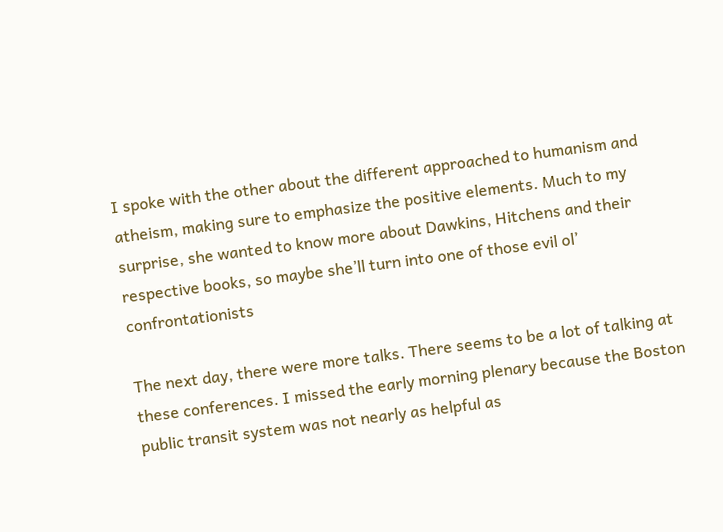I spoke with the other about the different approached to humanism and atheism, making sure to emphasize the positive elements. Much to my surprise, she wanted to know more about Dawkins, Hitchens and their respective books, so maybe she’ll turn into one of those evil ol’ confrontationists

The next day, there were more talks. There seems to be a lot of talking at these conferences. I missed the early morning plenary because the Boston public transit system was not nearly as helpful as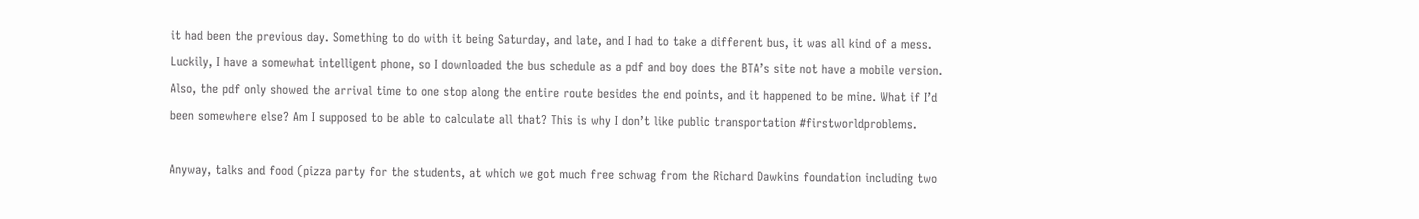it had been the previous day. Something to do with it being Saturday, and late, and I had to take a different bus, it was all kind of a mess. Luckily, I have a somewhat intelligent phone, so I downloaded the bus schedule as a pdf and boy does the BTA’s site not have a mobile version. Also, the pdf only showed the arrival time to one stop along the entire route besides the end points, and it happened to be mine. What if I’d been somewhere else? Am I supposed to be able to calculate all that? This is why I don’t like public transportation #firstworldproblems.

Anyway, talks and food (pizza party for the students, at which we got much free schwag from the Richard Dawkins foundation including two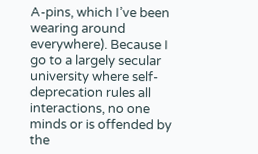A-pins, which I’ve been wearing around everywhere). Because I go to a largely secular university where self-deprecation rules all interactions, no one minds or is offended by the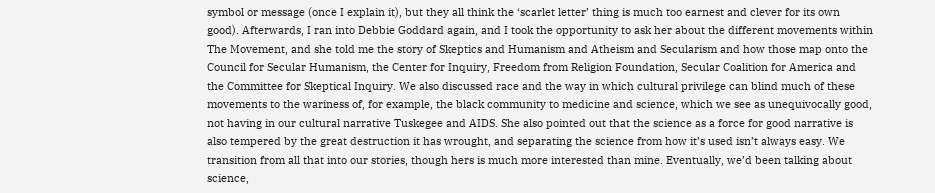symbol or message (once I explain it), but they all think the ‘scarlet letter’ thing is much too earnest and clever for its own good). Afterwards, I ran into Debbie Goddard again, and I took the opportunity to ask her about the different movements within The Movement, and she told me the story of Skeptics and Humanism and Atheism and Secularism and how those map onto the Council for Secular Humanism, the Center for Inquiry, Freedom from Religion Foundation, Secular Coalition for America and the Committee for Skeptical Inquiry. We also discussed race and the way in which cultural privilege can blind much of these movements to the wariness of, for example, the black community to medicine and science, which we see as unequivocally good, not having in our cultural narrative Tuskegee and AIDS. She also pointed out that the science as a force for good narrative is also tempered by the great destruction it has wrought, and separating the science from how it’s used isn’t always easy. We transition from all that into our stories, though hers is much more interested than mine. Eventually, we’d been talking about science,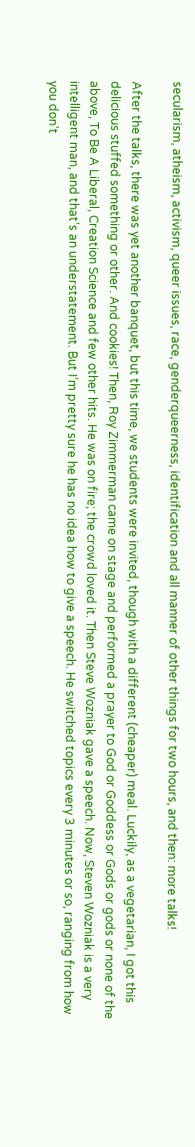secularism, atheism, activism, queer issues, race, genderqueerness, identification and all manner of other things for two hours, and then: more talks!

After the talks, there was yet another banquet, but this time, we students were invited, though with a different (cheaper) meal. Luckily, as a vegetarian, I got this delicious stuffed something or other. And cookies! Then, Roy Zimmerman came on stage and performed a prayer to God or Goddess or Gods or gods or none of the above, To Be A Liberal, Creation Science and few other hits. He was on fire; the crowd loved it. Then Steve Wozniak gave a speech. Now, Steven Wozniak is a very intelligent man, and that’s an understatement. But I’m pretty sure he has no idea how to give a speech. He switched topics every 3 minutes or so, ranging from how you don’t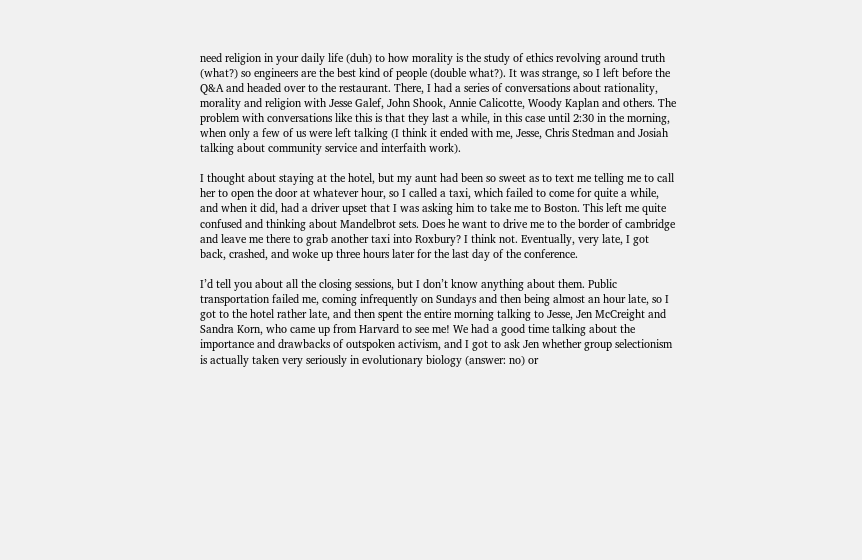need religion in your daily life (duh) to how morality is the study of ethics revolving around truth (what?) so engineers are the best kind of people (double what?). It was strange, so I left before the Q&A and headed over to the restaurant. There, I had a series of conversations about rationality, morality and religion with Jesse Galef, John Shook, Annie Calicotte, Woody Kaplan and others. The problem with conversations like this is that they last a while, in this case until 2:30 in the morning, when only a few of us were left talking (I think it ended with me, Jesse, Chris Stedman and Josiah talking about community service and interfaith work).

I thought about staying at the hotel, but my aunt had been so sweet as to text me telling me to call her to open the door at whatever hour, so I called a taxi, which failed to come for quite a while, and when it did, had a driver upset that I was asking him to take me to Boston. This left me quite confused and thinking about Mandelbrot sets. Does he want to drive me to the border of cambridge and leave me there to grab another taxi into Roxbury? I think not. Eventually, very late, I got back, crashed, and woke up three hours later for the last day of the conference.

I’d tell you about all the closing sessions, but I don’t know anything about them. Public transportation failed me, coming infrequently on Sundays and then being almost an hour late, so I got to the hotel rather late, and then spent the entire morning talking to Jesse, Jen McCreight and Sandra Korn, who came up from Harvard to see me! We had a good time talking about the importance and drawbacks of outspoken activism, and I got to ask Jen whether group selectionism is actually taken very seriously in evolutionary biology (answer: no) or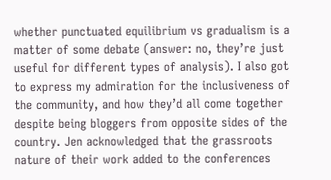whether punctuated equilibrium vs gradualism is a matter of some debate (answer: no, they’re just useful for different types of analysis). I also got to express my admiration for the inclusiveness of the community, and how they’d all come together despite being bloggers from opposite sides of the country. Jen acknowledged that the grassroots nature of their work added to the conferences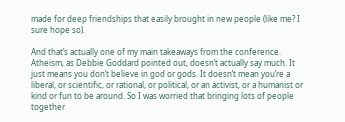made for deep friendships that easily brought in new people (like me? I sure hope so).

And that’s actually one of my main takeaways from the conference. Atheism, as Debbie Goddard pointed out, doesn’t actually say much. It just means you don’t believe in god or gods. It doesn’t mean you’re a liberal, or scientific, or rational, or political, or an activist, or a humanist or kind or fun to be around. So I was worried that bringing lots of people together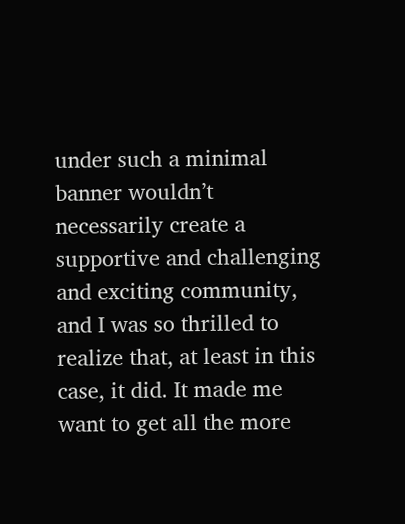under such a minimal banner wouldn’t necessarily create a supportive and challenging and exciting community, and I was so thrilled to realize that, at least in this case, it did. It made me want to get all the more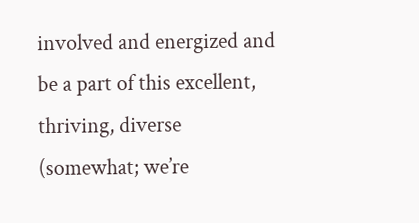involved and energized and be a part of this excellent, thriving, diverse (somewhat; we’re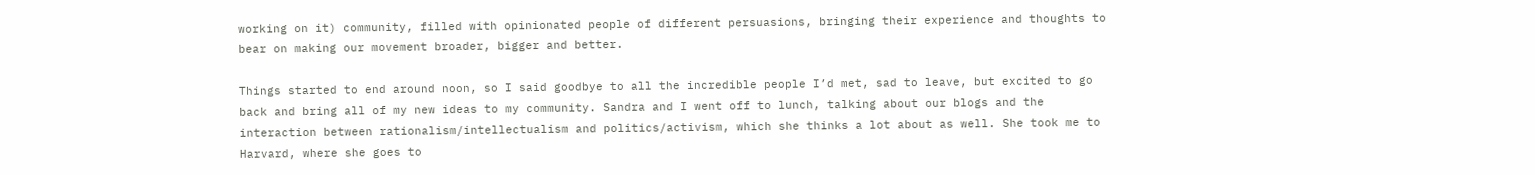working on it) community, filled with opinionated people of different persuasions, bringing their experience and thoughts to bear on making our movement broader, bigger and better.

Things started to end around noon, so I said goodbye to all the incredible people I’d met, sad to leave, but excited to go back and bring all of my new ideas to my community. Sandra and I went off to lunch, talking about our blogs and the interaction between rationalism/intellectualism and politics/activism, which she thinks a lot about as well. She took me to Harvard, where she goes to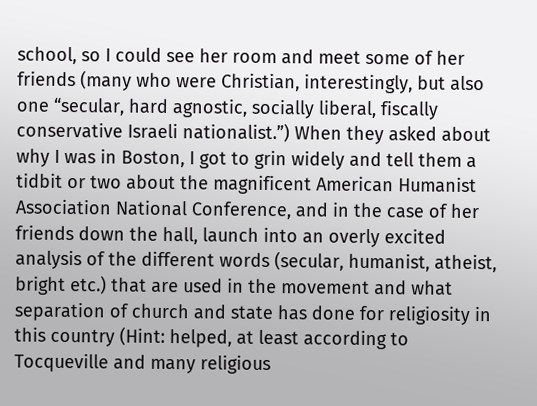school, so I could see her room and meet some of her friends (many who were Christian, interestingly, but also one “secular, hard agnostic, socially liberal, fiscally conservative Israeli nationalist.”) When they asked about why I was in Boston, I got to grin widely and tell them a tidbit or two about the magnificent American Humanist Association National Conference, and in the case of her friends down the hall, launch into an overly excited analysis of the different words (secular, humanist, atheist, bright etc.) that are used in the movement and what separation of church and state has done for religiosity in this country (Hint: helped, at least according to Tocqueville and many religious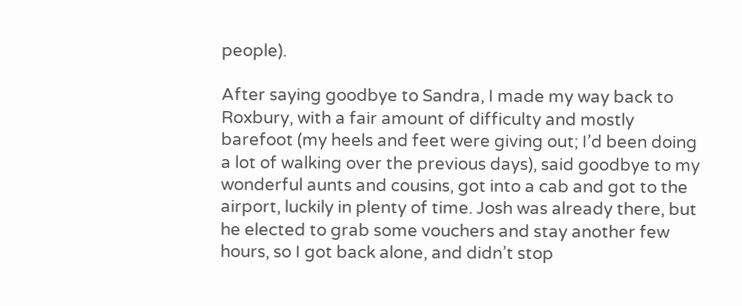people).

After saying goodbye to Sandra, I made my way back to Roxbury, with a fair amount of difficulty and mostly barefoot (my heels and feet were giving out; I’d been doing a lot of walking over the previous days), said goodbye to my wonderful aunts and cousins, got into a cab and got to the airport, luckily in plenty of time. Josh was already there, but he elected to grab some vouchers and stay another few hours, so I got back alone, and didn’t stop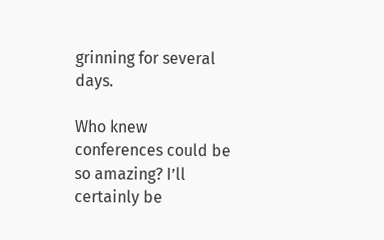grinning for several days.

Who knew conferences could be so amazing? I’ll certainly be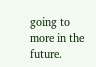going to more in the future.